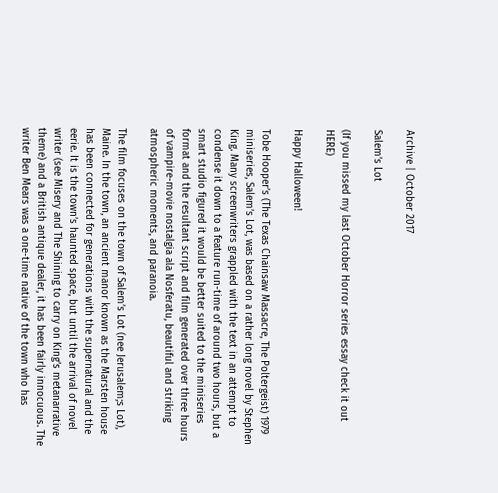Archive | October 2017

Salem’s Lot

(If you missed my last October Horror series essay check it out HERE)

Happy Halloween!

Tobe Hooper’s (The Texas Chainsaw Massacre, The Poltergeist) 1979 miniseries, Salem’s Lot, was based on a rather long novel by Stephen King. Many screenwriters grappled with the text in an attempt to condense it down to a feature run-time of around two hours, but a smart studio figured it would be better suited to the miniseries format and the resultant script and film generated over three hours of vampire-movie nostalgia ala Nosferatu, beautiful and striking atmospheric moments, and paranoia.

The film focuses on the town of Salem’s Lot (nee Jerusalem;s Lot), Maine. In the town, an ancient manor known as the Marsten house has been connected for generations with the supernatural and the eerie. It is the town’s haunted space, but until the arrival of novel writer (see Misery and The Shining to carry on King’s metanarrative theme) and a British antique dealer, it has been fairly innocuous. The writer Ben Mears was a one-time native of the town who has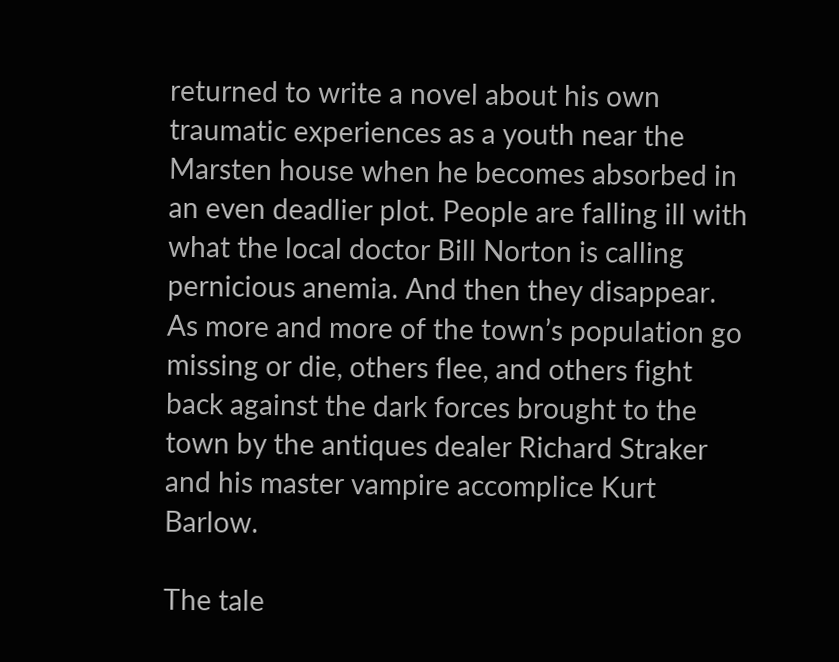returned to write a novel about his own traumatic experiences as a youth near the Marsten house when he becomes absorbed in an even deadlier plot. People are falling ill with what the local doctor Bill Norton is calling pernicious anemia. And then they disappear. As more and more of the town’s population go missing or die, others flee, and others fight back against the dark forces brought to the town by the antiques dealer Richard Straker and his master vampire accomplice Kurt Barlow.

The tale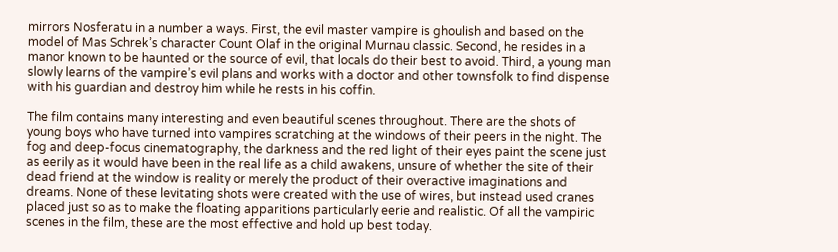mirrors Nosferatu in a number a ways. First, the evil master vampire is ghoulish and based on the model of Mas Schrek’s character Count Olaf in the original Murnau classic. Second, he resides in a manor known to be haunted or the source of evil, that locals do their best to avoid. Third, a young man slowly learns of the vampire’s evil plans and works with a doctor and other townsfolk to find dispense with his guardian and destroy him while he rests in his coffin.

The film contains many interesting and even beautiful scenes throughout. There are the shots of young boys who have turned into vampires scratching at the windows of their peers in the night. The fog and deep-focus cinematography, the darkness and the red light of their eyes paint the scene just as eerily as it would have been in the real life as a child awakens, unsure of whether the site of their dead friend at the window is reality or merely the product of their overactive imaginations and dreams. None of these levitating shots were created with the use of wires, but instead used cranes placed just so as to make the floating apparitions particularly eerie and realistic. Of all the vampiric scenes in the film, these are the most effective and hold up best today.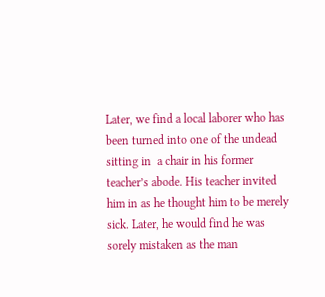Later, we find a local laborer who has been turned into one of the undead sitting in  a chair in his former teacher’s abode. His teacher invited him in as he thought him to be merely sick. Later, he would find he was sorely mistaken as the man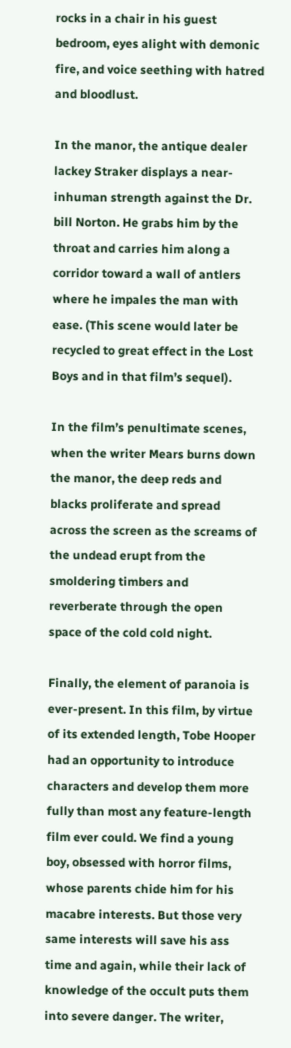rocks in a chair in his guest bedroom, eyes alight with demonic fire, and voice seething with hatred and bloodlust.

In the manor, the antique dealer lackey Straker displays a near-inhuman strength against the Dr. bill Norton. He grabs him by the throat and carries him along a corridor toward a wall of antlers where he impales the man with ease. (This scene would later be recycled to great effect in the Lost Boys and in that film’s sequel).

In the film’s penultimate scenes, when the writer Mears burns down the manor, the deep reds and blacks proliferate and spread across the screen as the screams of the undead erupt from the smoldering timbers and reverberate through the open space of the cold cold night.

Finally, the element of paranoia is ever-present. In this film, by virtue of its extended length, Tobe Hooper had an opportunity to introduce characters and develop them more fully than most any feature-length film ever could. We find a young boy, obsessed with horror films, whose parents chide him for his macabre interests. But those very same interests will save his ass time and again, while their lack of knowledge of the occult puts them into severe danger. The writer,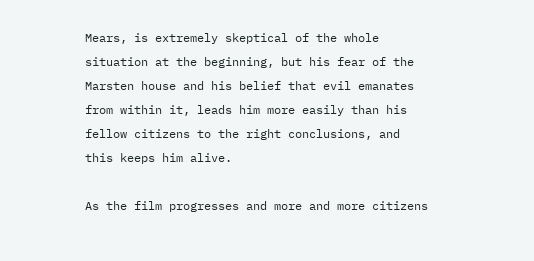Mears, is extremely skeptical of the whole situation at the beginning, but his fear of the Marsten house and his belief that evil emanates from within it, leads him more easily than his fellow citizens to the right conclusions, and this keeps him alive.

As the film progresses and more and more citizens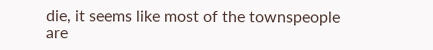die, it seems like most of the townspeople are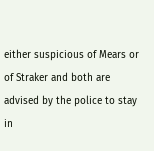either suspicious of Mears or of Straker and both are advised by the police to stay in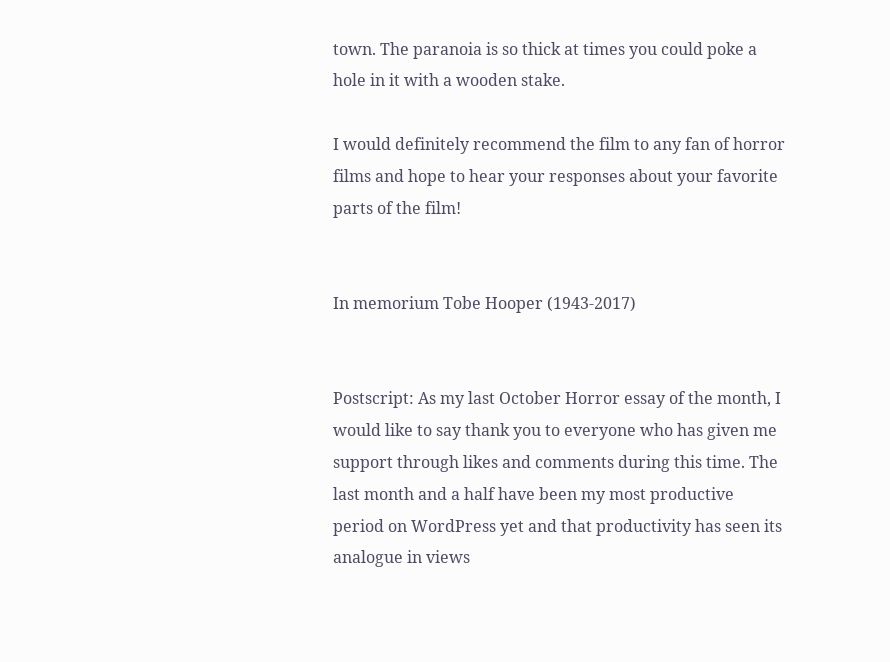town. The paranoia is so thick at times you could poke a hole in it with a wooden stake.

I would definitely recommend the film to any fan of horror films and hope to hear your responses about your favorite parts of the film!


In memorium Tobe Hooper (1943-2017)


Postscript: As my last October Horror essay of the month, I would like to say thank you to everyone who has given me support through likes and comments during this time. The last month and a half have been my most productive period on WordPress yet and that productivity has seen its analogue in views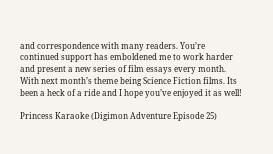and correspondence with many readers. You’re continued support has emboldened me to work harder and present a new series of film essays every month. With next month’s theme being Science Fiction films. Its been a heck of a ride and I hope you’ve enjoyed it as well!

Princess Karaoke (Digimon Adventure Episode 25)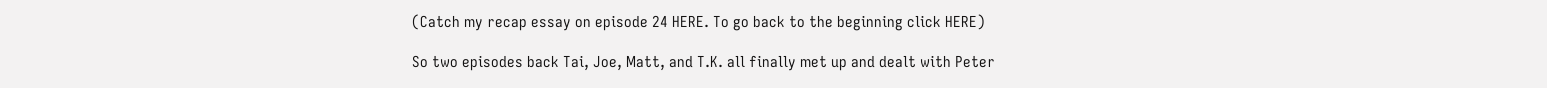(Catch my recap essay on episode 24 HERE. To go back to the beginning click HERE)

So two episodes back Tai, Joe, Matt, and T.K. all finally met up and dealt with Peter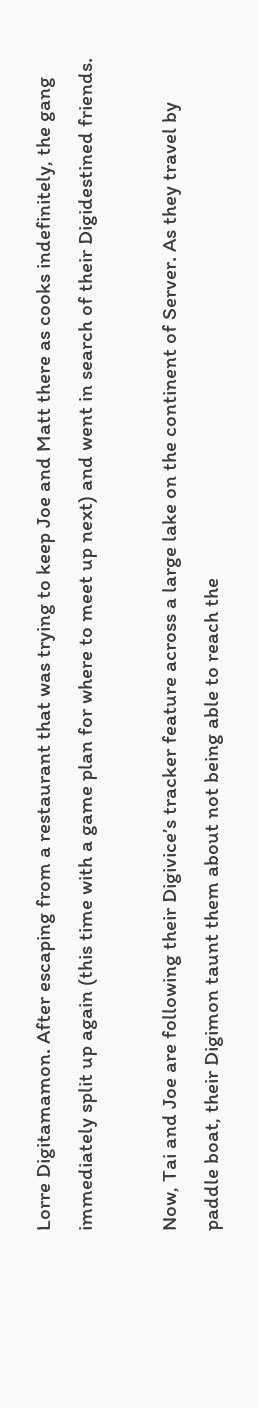Lorre Digitamamon. After escaping from a restaurant that was trying to keep Joe and Matt there as cooks indefinitely, the gang immediately split up again (this time with a game plan for where to meet up next) and went in search of their Digidestined friends.

Now, Tai and Joe are following their Digivice’s tracker feature across a large lake on the continent of Server. As they travel by paddle boat, their Digimon taunt them about not being able to reach the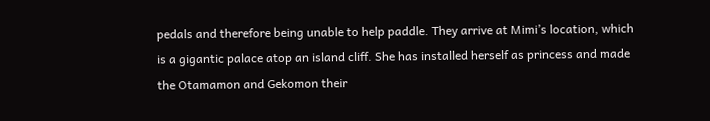pedals and therefore being unable to help paddle. They arrive at Mimi’s location, which is a gigantic palace atop an island cliff. She has installed herself as princess and made the Otamamon and Gekomon their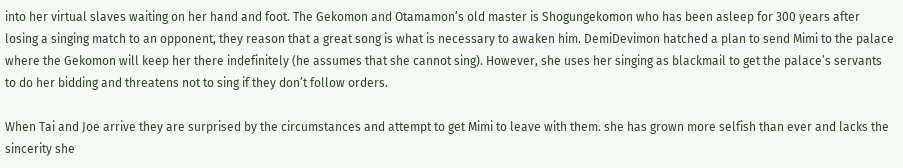into her virtual slaves waiting on her hand and foot. The Gekomon and Otamamon’s old master is Shogungekomon who has been asleep for 300 years after losing a singing match to an opponent, they reason that a great song is what is necessary to awaken him. DemiDevimon hatched a plan to send Mimi to the palace where the Gekomon will keep her there indefinitely (he assumes that she cannot sing). However, she uses her singing as blackmail to get the palace’s servants to do her bidding and threatens not to sing if they don’t follow orders.

When Tai and Joe arrive they are surprised by the circumstances and attempt to get Mimi to leave with them. she has grown more selfish than ever and lacks the sincerity she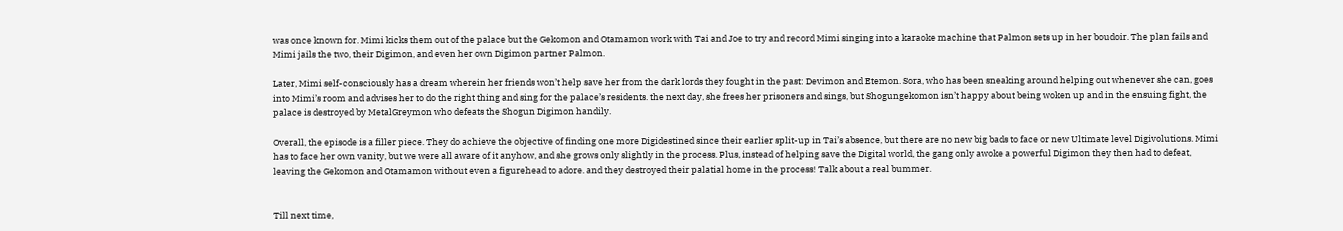was once known for. Mimi kicks them out of the palace but the Gekomon and Otamamon work with Tai and Joe to try and record Mimi singing into a karaoke machine that Palmon sets up in her boudoir. The plan fails and Mimi jails the two, their Digimon, and even her own Digimon partner Palmon.

Later, Mimi self-consciously has a dream wherein her friends won’t help save her from the dark lords they fought in the past: Devimon and Etemon. Sora, who has been sneaking around helping out whenever she can, goes into Mimi’s room and advises her to do the right thing and sing for the palace’s residents. the next day, she frees her prisoners and sings, but Shogungekomon isn’t happy about being woken up and in the ensuing fight, the palace is destroyed by MetalGreymon who defeats the Shogun Digimon handily.

Overall, the episode is a filler piece. They do achieve the objective of finding one more Digidestined since their earlier split-up in Tai’s absence, but there are no new big bads to face or new Ultimate level Digivolutions. Mimi has to face her own vanity, but we were all aware of it anyhow, and she grows only slightly in the process. Plus, instead of helping save the Digital world, the gang only awoke a powerful Digimon they then had to defeat, leaving the Gekomon and Otamamon without even a figurehead to adore. and they destroyed their palatial home in the process! Talk about a real bummer.


Till next time,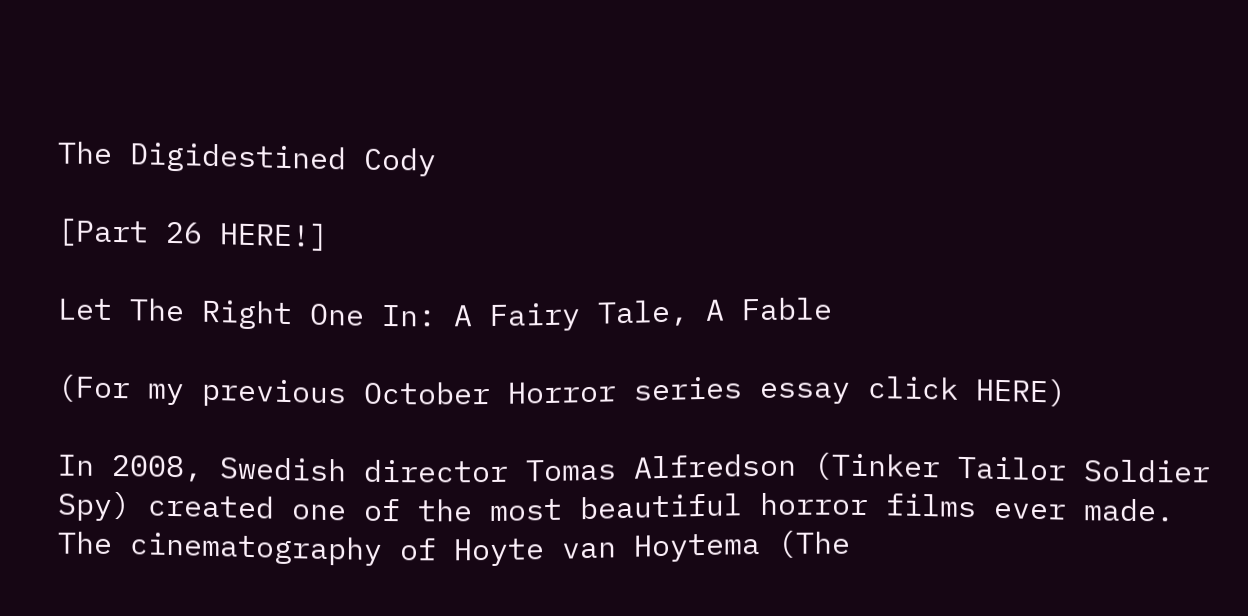The Digidestined Cody

[Part 26 HERE!]

Let The Right One In: A Fairy Tale, A Fable

(For my previous October Horror series essay click HERE)

In 2008, Swedish director Tomas Alfredson (Tinker Tailor Soldier Spy) created one of the most beautiful horror films ever made. The cinematography of Hoyte van Hoytema (The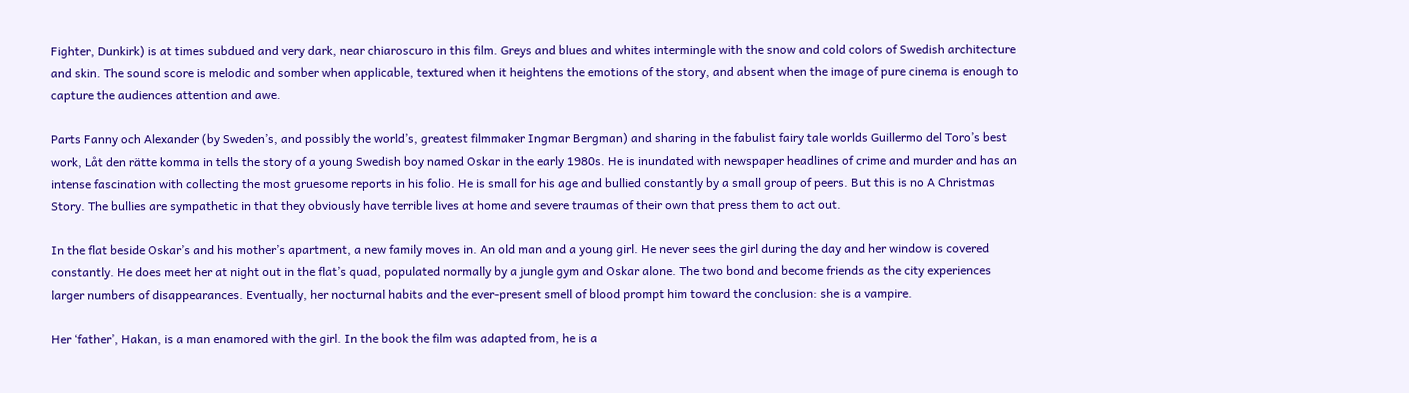Fighter, Dunkirk) is at times subdued and very dark, near chiaroscuro in this film. Greys and blues and whites intermingle with the snow and cold colors of Swedish architecture and skin. The sound score is melodic and somber when applicable, textured when it heightens the emotions of the story, and absent when the image of pure cinema is enough to capture the audiences attention and awe.

Parts Fanny och Alexander (by Sweden’s, and possibly the world’s, greatest filmmaker Ingmar Bergman) and sharing in the fabulist fairy tale worlds Guillermo del Toro’s best work, Låt den rätte komma in tells the story of a young Swedish boy named Oskar in the early 1980s. He is inundated with newspaper headlines of crime and murder and has an intense fascination with collecting the most gruesome reports in his folio. He is small for his age and bullied constantly by a small group of peers. But this is no A Christmas Story. The bullies are sympathetic in that they obviously have terrible lives at home and severe traumas of their own that press them to act out.

In the flat beside Oskar’s and his mother’s apartment, a new family moves in. An old man and a young girl. He never sees the girl during the day and her window is covered constantly. He does meet her at night out in the flat’s quad, populated normally by a jungle gym and Oskar alone. The two bond and become friends as the city experiences larger numbers of disappearances. Eventually, her nocturnal habits and the ever-present smell of blood prompt him toward the conclusion: she is a vampire.

Her ‘father’, Hakan, is a man enamored with the girl. In the book the film was adapted from, he is a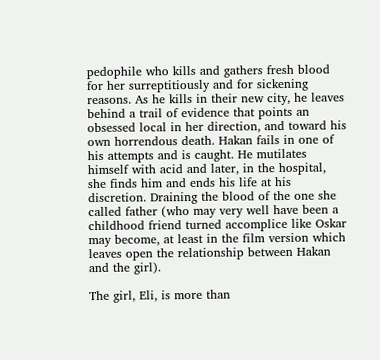pedophile who kills and gathers fresh blood for her surreptitiously and for sickening reasons. As he kills in their new city, he leaves behind a trail of evidence that points an obsessed local in her direction, and toward his own horrendous death. Hakan fails in one of his attempts and is caught. He mutilates himself with acid and later, in the hospital, she finds him and ends his life at his discretion. Draining the blood of the one she called father (who may very well have been a childhood friend turned accomplice like Oskar may become, at least in the film version which leaves open the relationship between Hakan and the girl).

The girl, Eli, is more than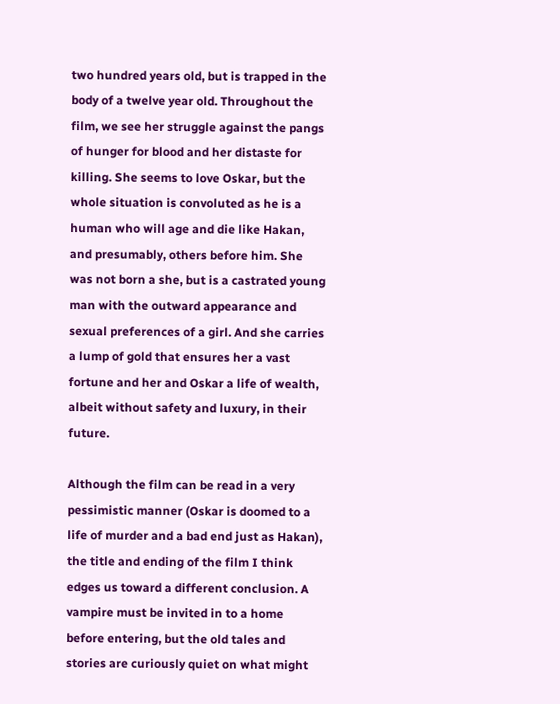two hundred years old, but is trapped in the body of a twelve year old. Throughout the film, we see her struggle against the pangs of hunger for blood and her distaste for killing. She seems to love Oskar, but the whole situation is convoluted as he is a human who will age and die like Hakan, and presumably, others before him. She was not born a she, but is a castrated young man with the outward appearance and sexual preferences of a girl. And she carries a lump of gold that ensures her a vast fortune and her and Oskar a life of wealth, albeit without safety and luxury, in their future.

Although the film can be read in a very pessimistic manner (Oskar is doomed to a life of murder and a bad end just as Hakan), the title and ending of the film I think edges us toward a different conclusion. A vampire must be invited in to a home before entering, but the old tales and stories are curiously quiet on what might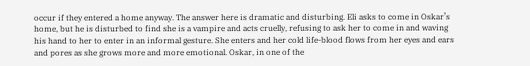occur if they entered a home anyway. The answer here is dramatic and disturbing. Eli asks to come in Oskar’s home, but he is disturbed to find she is a vampire and acts cruelly, refusing to ask her to come in and waving his hand to her to enter in an informal gesture. She enters and her cold life-blood flows from her eyes and ears and pores as she grows more and more emotional. Oskar, in one of the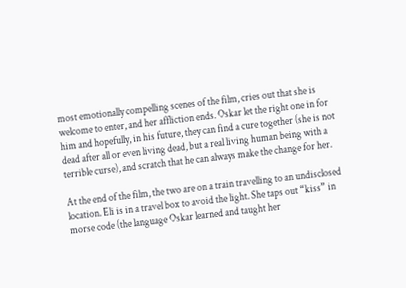most emotionally compelling scenes of the film, cries out that she is welcome to enter, and her affliction ends. Oskar let the right one in for him and hopefully, in his future, they can find a cure together (she is not dead after all or even living dead, but a real living human being with a terrible curse), and scratch that he can always make the change for her.

At the end of the film, the two are on a train travelling to an undisclosed location. Eli is in a travel box to avoid the light. She taps out “kiss” in morse code (the language Oskar learned and taught her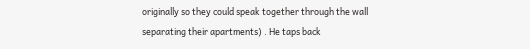originally so they could speak together through the wall separating their apartments) . He taps back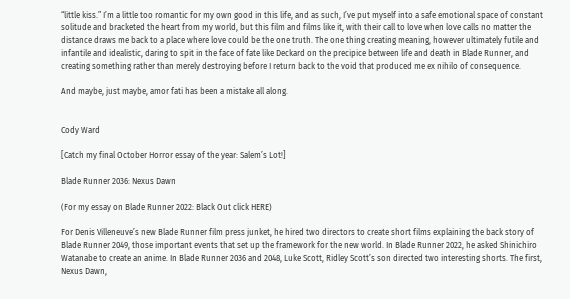“little kiss.” I’m a little too romantic for my own good in this life, and as such, I’ve put myself into a safe emotional space of constant solitude and bracketed the heart from my world, but this film and films like it, with their call to love when love calls no matter the distance draws me back to a place where love could be the one truth. The one thing creating meaning, however ultimately futile and infantile and idealistic, daring to spit in the face of fate like Deckard on the precipice between life and death in Blade Runner, and creating something rather than merely destroying before I return back to the void that produced me ex nihilo of consequence.

And maybe, just maybe, amor fati has been a mistake all along.


Cody Ward

[Catch my final October Horror essay of the year: Salem’s Lot!]

Blade Runner 2036: Nexus Dawn

(For my essay on Blade Runner 2022: Black Out click HERE)

For Denis Villeneuve’s new Blade Runner film press junket, he hired two directors to create short films explaining the back story of Blade Runner 2049, those important events that set up the framework for the new world. In Blade Runner 2022, he asked Shinichiro Watanabe to create an anime. In Blade Runner 2036 and 2048, Luke Scott, Ridley Scott’s son directed two interesting shorts. The first, Nexus Dawn,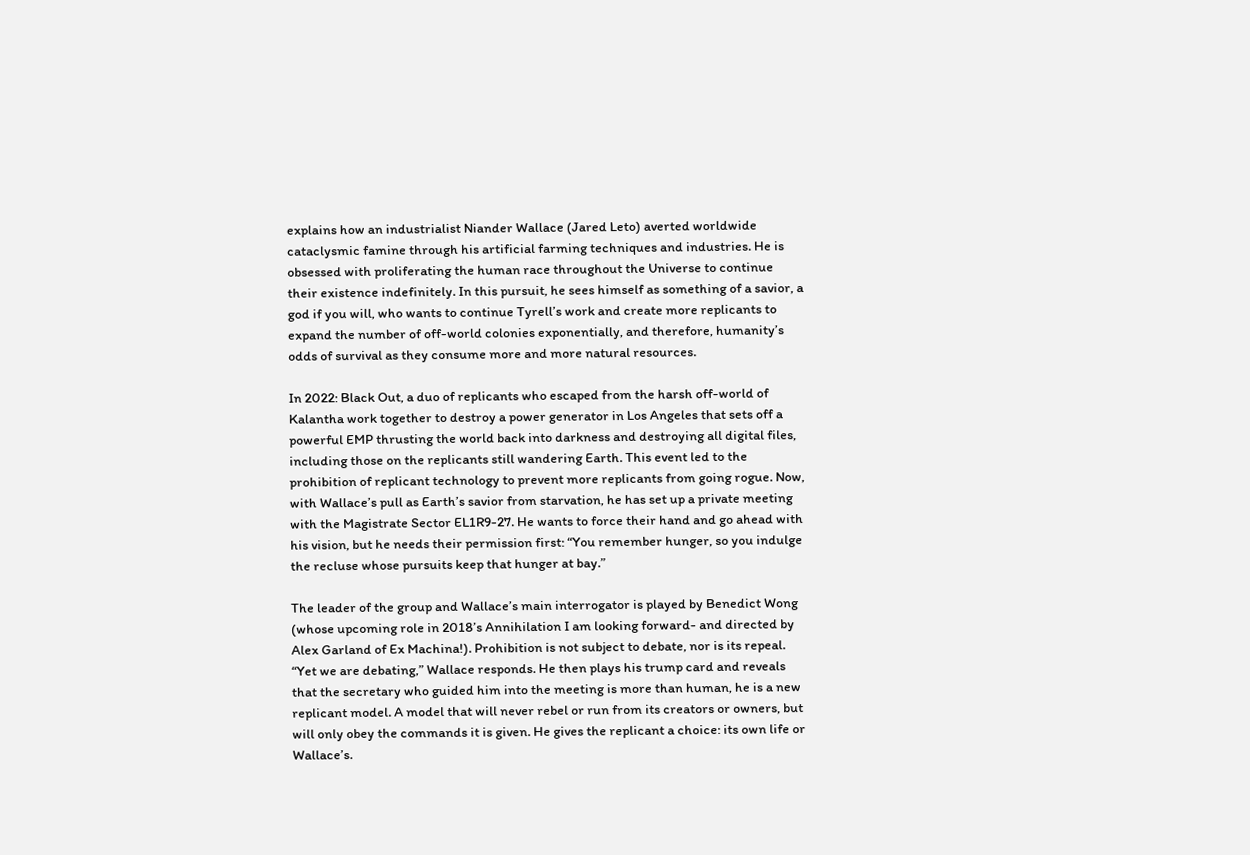explains how an industrialist Niander Wallace (Jared Leto) averted worldwide cataclysmic famine through his artificial farming techniques and industries. He is obsessed with proliferating the human race throughout the Universe to continue their existence indefinitely. In this pursuit, he sees himself as something of a savior, a god if you will, who wants to continue Tyrell’s work and create more replicants to expand the number of off-world colonies exponentially, and therefore, humanity’s odds of survival as they consume more and more natural resources.

In 2022: Black Out, a duo of replicants who escaped from the harsh off-world of Kalantha work together to destroy a power generator in Los Angeles that sets off a powerful EMP thrusting the world back into darkness and destroying all digital files, including those on the replicants still wandering Earth. This event led to the prohibition of replicant technology to prevent more replicants from going rogue. Now, with Wallace’s pull as Earth’s savior from starvation, he has set up a private meeting with the Magistrate Sector EL1R9-27. He wants to force their hand and go ahead with his vision, but he needs their permission first: “You remember hunger, so you indulge the recluse whose pursuits keep that hunger at bay.”

The leader of the group and Wallace’s main interrogator is played by Benedict Wong (whose upcoming role in 2018’s Annihilation I am looking forward- and directed by Alex Garland of Ex Machina!). Prohibition is not subject to debate, nor is its repeal. “Yet we are debating,” Wallace responds. He then plays his trump card and reveals that the secretary who guided him into the meeting is more than human, he is a new replicant model. A model that will never rebel or run from its creators or owners, but will only obey the commands it is given. He gives the replicant a choice: its own life or Wallace’s.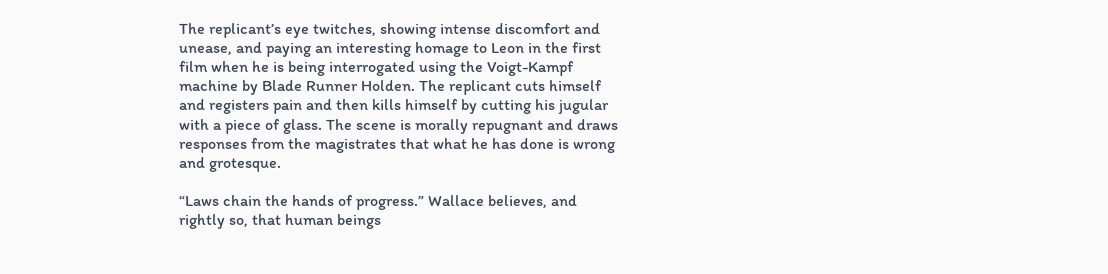The replicant’s eye twitches, showing intense discomfort and unease, and paying an interesting homage to Leon in the first film when he is being interrogated using the Voigt-Kampf machine by Blade Runner Holden. The replicant cuts himself and registers pain and then kills himself by cutting his jugular with a piece of glass. The scene is morally repugnant and draws responses from the magistrates that what he has done is wrong and grotesque.

“Laws chain the hands of progress.” Wallace believes, and rightly so, that human beings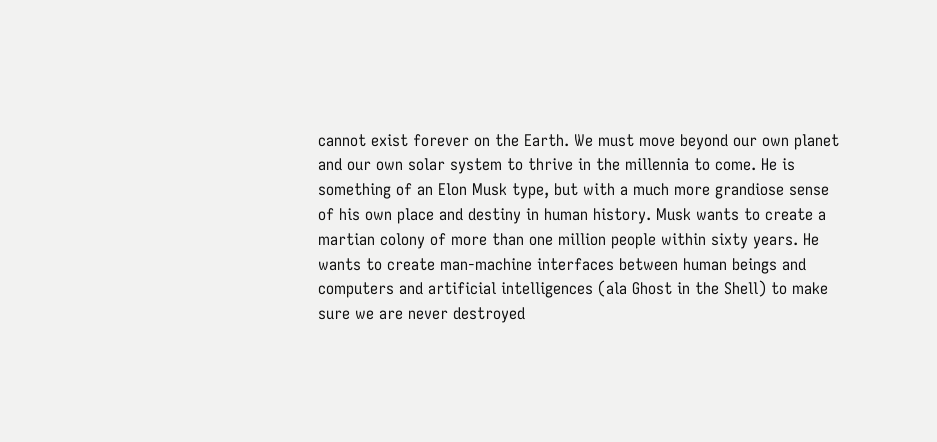cannot exist forever on the Earth. We must move beyond our own planet and our own solar system to thrive in the millennia to come. He is something of an Elon Musk type, but with a much more grandiose sense of his own place and destiny in human history. Musk wants to create a martian colony of more than one million people within sixty years. He wants to create man-machine interfaces between human beings and computers and artificial intelligences (ala Ghost in the Shell) to make sure we are never destroyed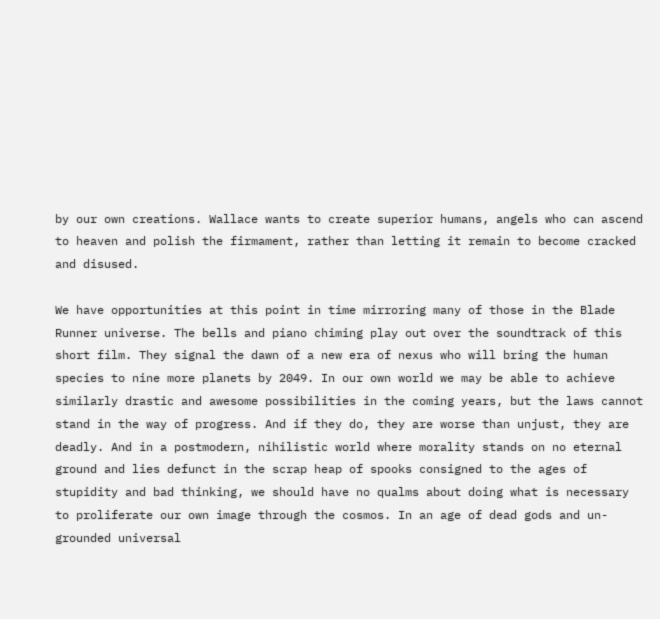by our own creations. Wallace wants to create superior humans, angels who can ascend to heaven and polish the firmament, rather than letting it remain to become cracked and disused.

We have opportunities at this point in time mirroring many of those in the Blade Runner universe. The bells and piano chiming play out over the soundtrack of this short film. They signal the dawn of a new era of nexus who will bring the human species to nine more planets by 2049. In our own world we may be able to achieve similarly drastic and awesome possibilities in the coming years, but the laws cannot stand in the way of progress. And if they do, they are worse than unjust, they are deadly. And in a postmodern, nihilistic world where morality stands on no eternal ground and lies defunct in the scrap heap of spooks consigned to the ages of stupidity and bad thinking, we should have no qualms about doing what is necessary to proliferate our own image through the cosmos. In an age of dead gods and un-grounded universal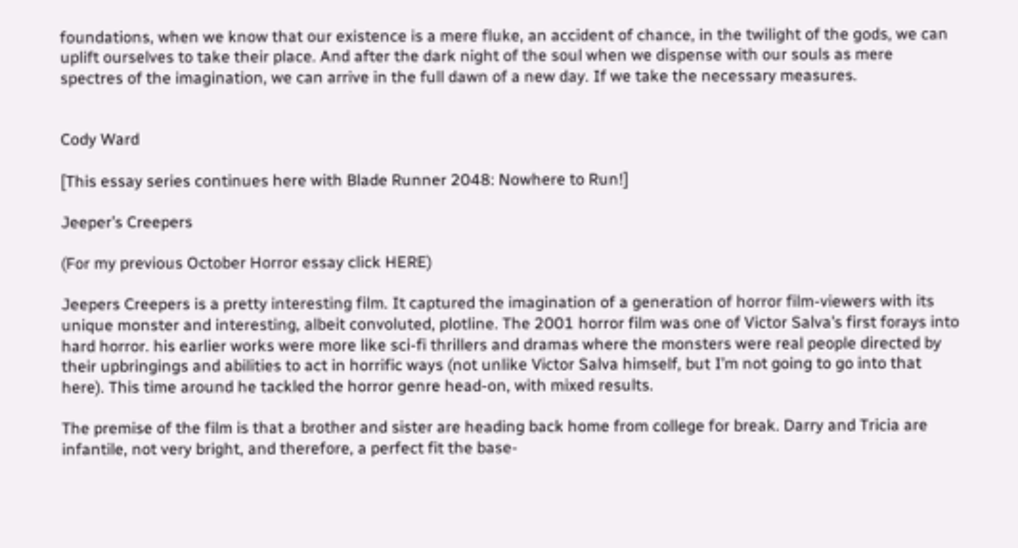foundations, when we know that our existence is a mere fluke, an accident of chance, in the twilight of the gods, we can uplift ourselves to take their place. And after the dark night of the soul when we dispense with our souls as mere spectres of the imagination, we can arrive in the full dawn of a new day. If we take the necessary measures.


Cody Ward

[This essay series continues here with Blade Runner 2048: Nowhere to Run!]

Jeeper’s Creepers

(For my previous October Horror essay click HERE)

Jeepers Creepers is a pretty interesting film. It captured the imagination of a generation of horror film-viewers with its unique monster and interesting, albeit convoluted, plotline. The 2001 horror film was one of Victor Salva’s first forays into hard horror. his earlier works were more like sci-fi thrillers and dramas where the monsters were real people directed by their upbringings and abilities to act in horrific ways (not unlike Victor Salva himself, but I’m not going to go into that here). This time around he tackled the horror genre head-on, with mixed results.

The premise of the film is that a brother and sister are heading back home from college for break. Darry and Tricia are infantile, not very bright, and therefore, a perfect fit the base-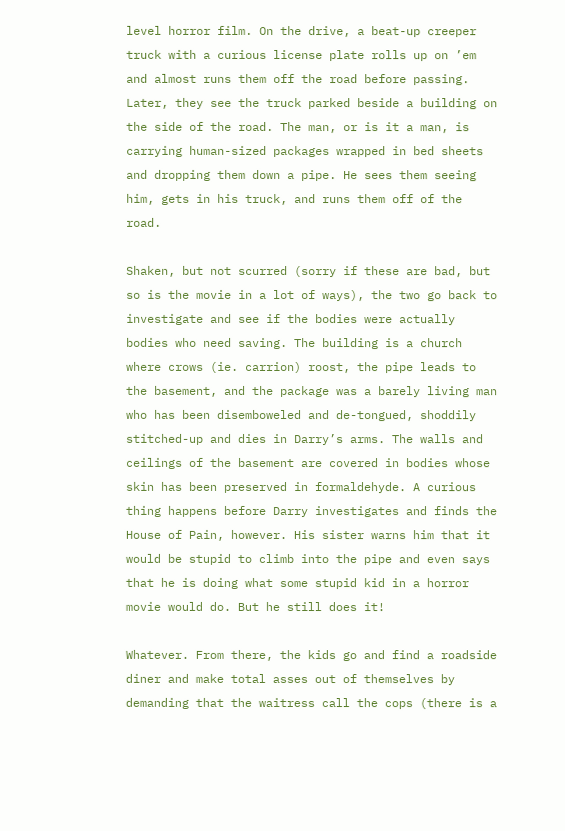level horror film. On the drive, a beat-up creeper truck with a curious license plate rolls up on ’em and almost runs them off the road before passing. Later, they see the truck parked beside a building on the side of the road. The man, or is it a man, is carrying human-sized packages wrapped in bed sheets and dropping them down a pipe. He sees them seeing him, gets in his truck, and runs them off of the road.

Shaken, but not scurred (sorry if these are bad, but so is the movie in a lot of ways), the two go back to investigate and see if the bodies were actually bodies who need saving. The building is a church where crows (ie. carrion) roost, the pipe leads to the basement, and the package was a barely living man who has been disemboweled and de-tongued, shoddily stitched-up and dies in Darry’s arms. The walls and ceilings of the basement are covered in bodies whose skin has been preserved in formaldehyde. A curious thing happens before Darry investigates and finds the House of Pain, however. His sister warns him that it would be stupid to climb into the pipe and even says that he is doing what some stupid kid in a horror movie would do. But he still does it!

Whatever. From there, the kids go and find a roadside diner and make total asses out of themselves by demanding that the waitress call the cops (there is a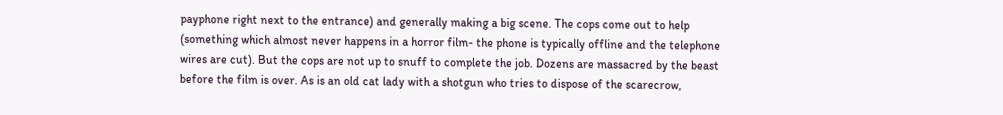payphone right next to the entrance) and generally making a big scene. The cops come out to help (something which almost never happens in a horror film- the phone is typically offline and the telephone wires are cut). But the cops are not up to snuff to complete the job. Dozens are massacred by the beast before the film is over. As is an old cat lady with a shotgun who tries to dispose of the scarecrow,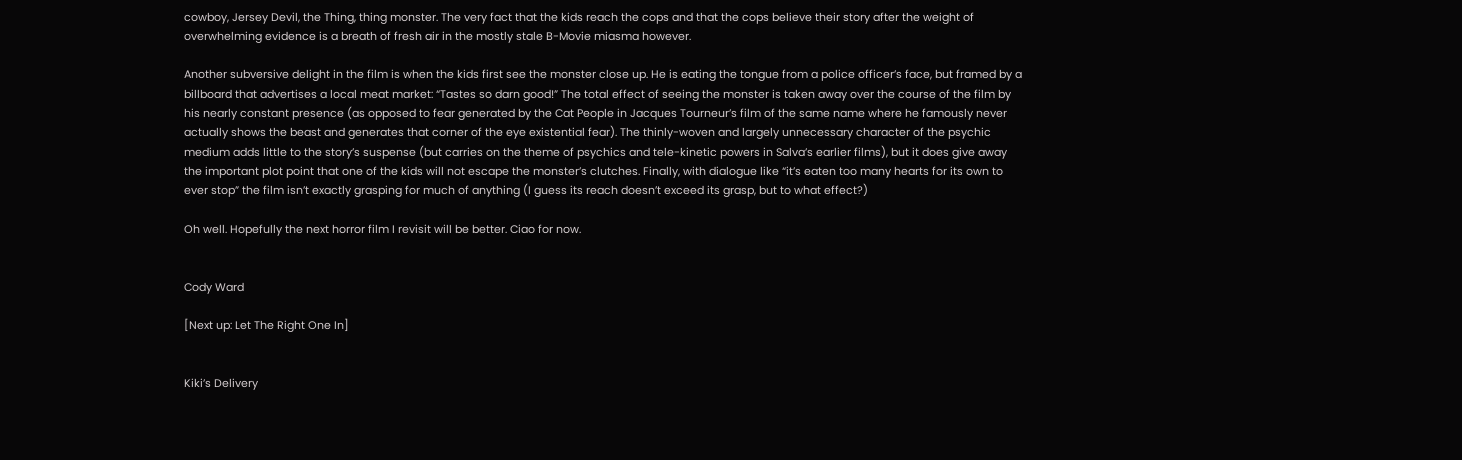cowboy, Jersey Devil, the Thing, thing monster. The very fact that the kids reach the cops and that the cops believe their story after the weight of overwhelming evidence is a breath of fresh air in the mostly stale B-Movie miasma however.

Another subversive delight in the film is when the kids first see the monster close up. He is eating the tongue from a police officer’s face, but framed by a billboard that advertises a local meat market: “Tastes so darn good!” The total effect of seeing the monster is taken away over the course of the film by his nearly constant presence (as opposed to fear generated by the Cat People in Jacques Tourneur’s film of the same name where he famously never actually shows the beast and generates that corner of the eye existential fear). The thinly-woven and largely unnecessary character of the psychic medium adds little to the story’s suspense (but carries on the theme of psychics and tele-kinetic powers in Salva’s earlier films), but it does give away the important plot point that one of the kids will not escape the monster’s clutches. Finally, with dialogue like “it’s eaten too many hearts for its own to ever stop” the film isn’t exactly grasping for much of anything (I guess its reach doesn’t exceed its grasp, but to what effect?)

Oh well. Hopefully the next horror film I revisit will be better. Ciao for now.


Cody Ward

[Next up: Let The Right One In]


Kiki’s Delivery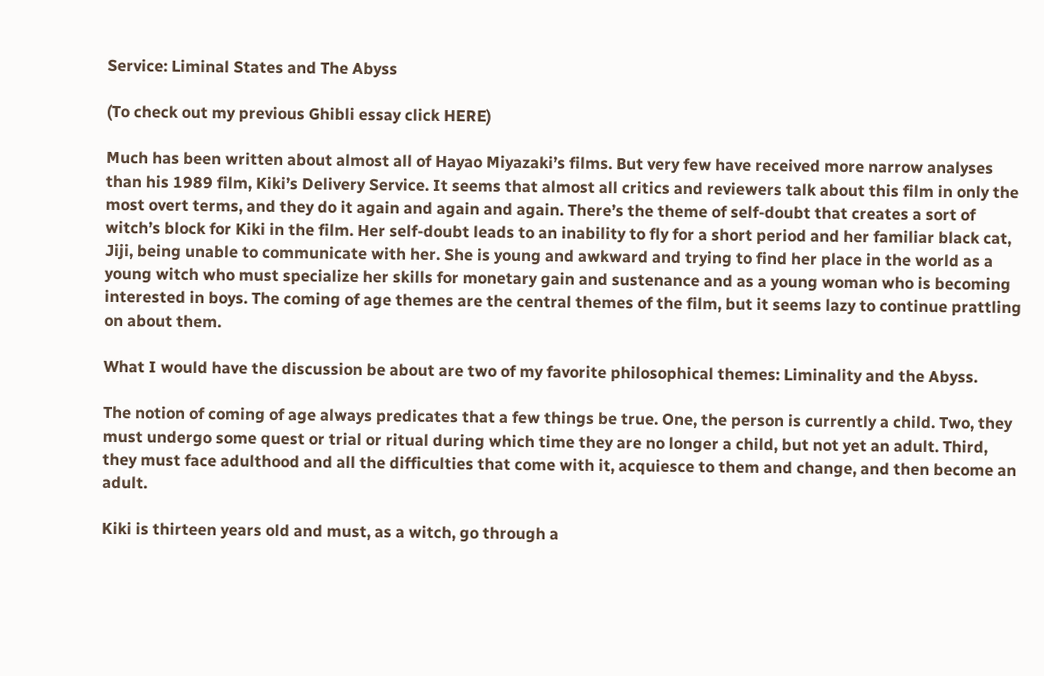Service: Liminal States and The Abyss

(To check out my previous Ghibli essay click HERE)

Much has been written about almost all of Hayao Miyazaki’s films. But very few have received more narrow analyses than his 1989 film, Kiki’s Delivery Service. It seems that almost all critics and reviewers talk about this film in only the most overt terms, and they do it again and again and again. There’s the theme of self-doubt that creates a sort of witch’s block for Kiki in the film. Her self-doubt leads to an inability to fly for a short period and her familiar black cat, Jiji, being unable to communicate with her. She is young and awkward and trying to find her place in the world as a young witch who must specialize her skills for monetary gain and sustenance and as a young woman who is becoming interested in boys. The coming of age themes are the central themes of the film, but it seems lazy to continue prattling on about them.

What I would have the discussion be about are two of my favorite philosophical themes: Liminality and the Abyss.

The notion of coming of age always predicates that a few things be true. One, the person is currently a child. Two, they must undergo some quest or trial or ritual during which time they are no longer a child, but not yet an adult. Third, they must face adulthood and all the difficulties that come with it, acquiesce to them and change, and then become an adult.

Kiki is thirteen years old and must, as a witch, go through a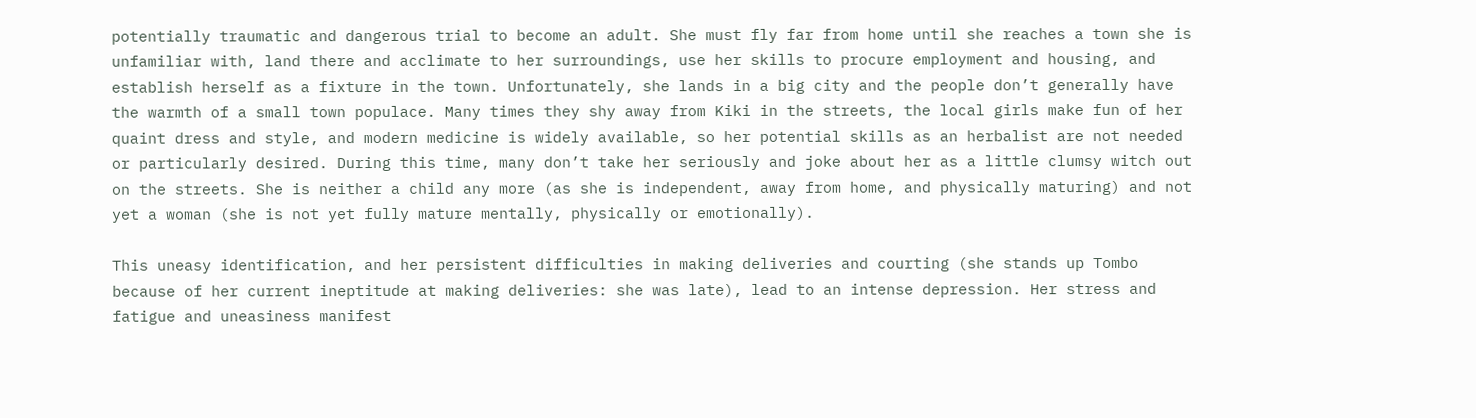potentially traumatic and dangerous trial to become an adult. She must fly far from home until she reaches a town she is unfamiliar with, land there and acclimate to her surroundings, use her skills to procure employment and housing, and establish herself as a fixture in the town. Unfortunately, she lands in a big city and the people don’t generally have the warmth of a small town populace. Many times they shy away from Kiki in the streets, the local girls make fun of her quaint dress and style, and modern medicine is widely available, so her potential skills as an herbalist are not needed or particularly desired. During this time, many don’t take her seriously and joke about her as a little clumsy witch out on the streets. She is neither a child any more (as she is independent, away from home, and physically maturing) and not yet a woman (she is not yet fully mature mentally, physically or emotionally).

This uneasy identification, and her persistent difficulties in making deliveries and courting (she stands up Tombo because of her current ineptitude at making deliveries: she was late), lead to an intense depression. Her stress and fatigue and uneasiness manifest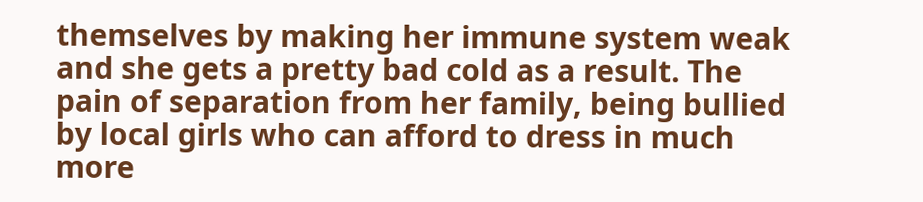themselves by making her immune system weak and she gets a pretty bad cold as a result. The pain of separation from her family, being bullied by local girls who can afford to dress in much more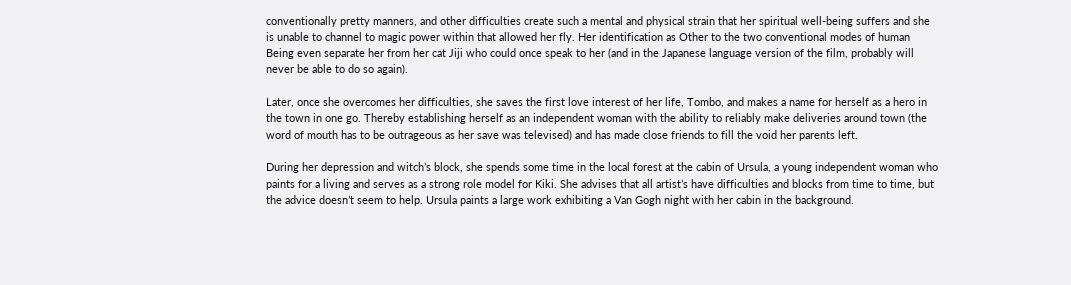conventionally pretty manners, and other difficulties create such a mental and physical strain that her spiritual well-being suffers and she is unable to channel to magic power within that allowed her fly. Her identification as Other to the two conventional modes of human Being even separate her from her cat Jiji who could once speak to her (and in the Japanese language version of the film, probably will never be able to do so again).

Later, once she overcomes her difficulties, she saves the first love interest of her life, Tombo, and makes a name for herself as a hero in the town in one go. Thereby establishing herself as an independent woman with the ability to reliably make deliveries around town (the word of mouth has to be outrageous as her save was televised) and has made close friends to fill the void her parents left.

During her depression and witch’s block, she spends some time in the local forest at the cabin of Ursula, a young independent woman who paints for a living and serves as a strong role model for Kiki. She advises that all artist’s have difficulties and blocks from time to time, but the advice doesn’t seem to help. Ursula paints a large work exhibiting a Van Gogh night with her cabin in the background.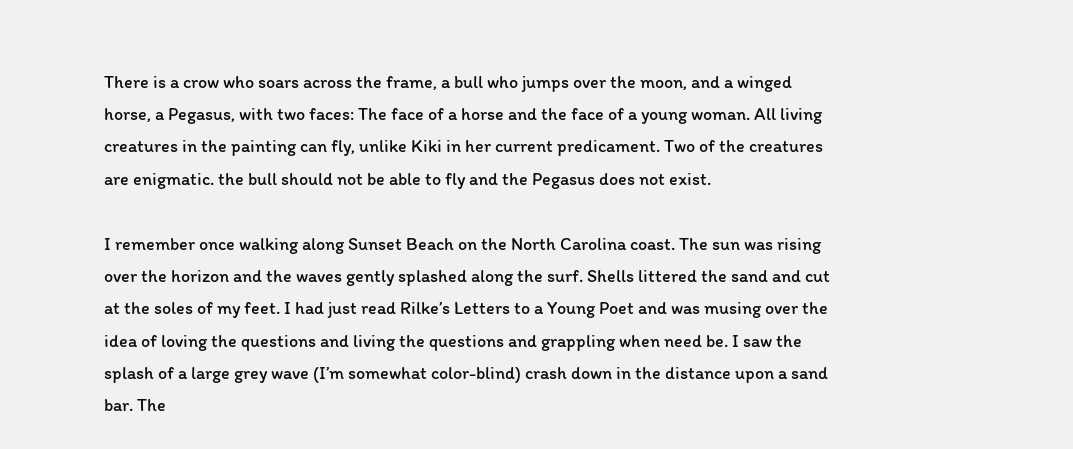There is a crow who soars across the frame, a bull who jumps over the moon, and a winged horse, a Pegasus, with two faces: The face of a horse and the face of a young woman. All living creatures in the painting can fly, unlike Kiki in her current predicament. Two of the creatures are enigmatic. the bull should not be able to fly and the Pegasus does not exist.

I remember once walking along Sunset Beach on the North Carolina coast. The sun was rising over the horizon and the waves gently splashed along the surf. Shells littered the sand and cut at the soles of my feet. I had just read Rilke’s Letters to a Young Poet and was musing over the idea of loving the questions and living the questions and grappling when need be. I saw the splash of a large grey wave (I’m somewhat color-blind) crash down in the distance upon a sand bar. The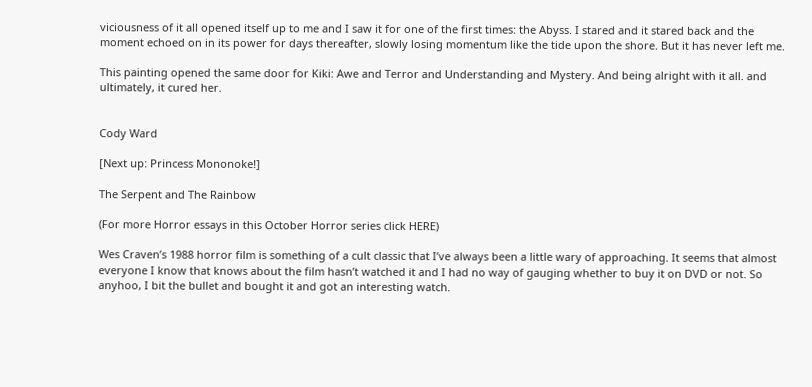viciousness of it all opened itself up to me and I saw it for one of the first times: the Abyss. I stared and it stared back and the moment echoed on in its power for days thereafter, slowly losing momentum like the tide upon the shore. But it has never left me.

This painting opened the same door for Kiki: Awe and Terror and Understanding and Mystery. And being alright with it all. and ultimately, it cured her.


Cody Ward

[Next up: Princess Mononoke!]

The Serpent and The Rainbow

(For more Horror essays in this October Horror series click HERE)

Wes Craven’s 1988 horror film is something of a cult classic that I’ve always been a little wary of approaching. It seems that almost everyone I know that knows about the film hasn’t watched it and I had no way of gauging whether to buy it on DVD or not. So anyhoo, I bit the bullet and bought it and got an interesting watch.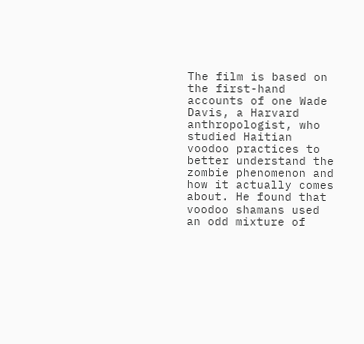The film is based on the first-hand accounts of one Wade Davis, a Harvard anthropologist, who studied Haitian voodoo practices to better understand the zombie phenomenon and how it actually comes about. He found that voodoo shamans used an odd mixture of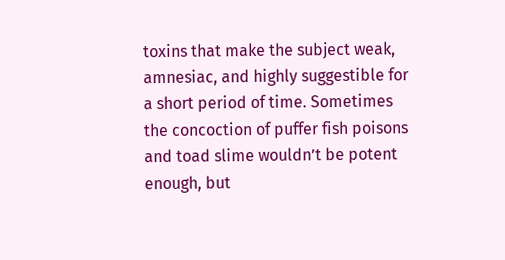toxins that make the subject weak, amnesiac, and highly suggestible for a short period of time. Sometimes the concoction of puffer fish poisons and toad slime wouldn’t be potent enough, but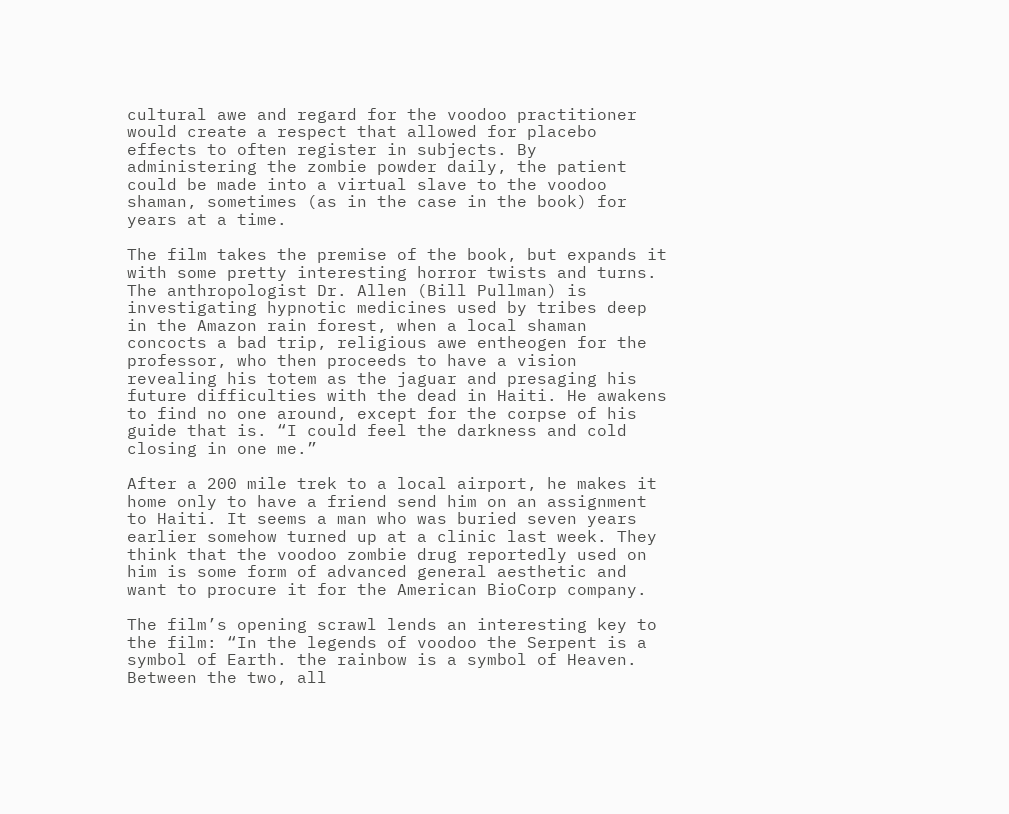cultural awe and regard for the voodoo practitioner would create a respect that allowed for placebo effects to often register in subjects. By administering the zombie powder daily, the patient could be made into a virtual slave to the voodoo shaman, sometimes (as in the case in the book) for years at a time.

The film takes the premise of the book, but expands it with some pretty interesting horror twists and turns. The anthropologist Dr. Allen (Bill Pullman) is investigating hypnotic medicines used by tribes deep in the Amazon rain forest, when a local shaman concocts a bad trip, religious awe entheogen for the professor, who then proceeds to have a vision revealing his totem as the jaguar and presaging his future difficulties with the dead in Haiti. He awakens to find no one around, except for the corpse of his guide that is. “I could feel the darkness and cold closing in one me.”

After a 200 mile trek to a local airport, he makes it home only to have a friend send him on an assignment to Haiti. It seems a man who was buried seven years earlier somehow turned up at a clinic last week. They think that the voodoo zombie drug reportedly used on him is some form of advanced general aesthetic and want to procure it for the American BioCorp company.

The film’s opening scrawl lends an interesting key to the film: “In the legends of voodoo the Serpent is a symbol of Earth. the rainbow is a symbol of Heaven. Between the two, all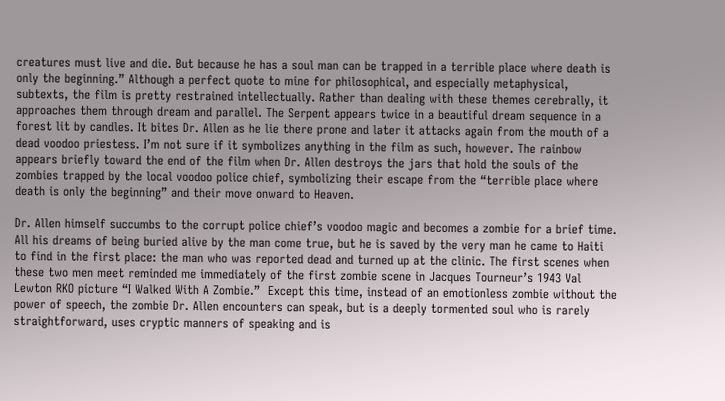creatures must live and die. But because he has a soul man can be trapped in a terrible place where death is only the beginning.” Although a perfect quote to mine for philosophical, and especially metaphysical, subtexts, the film is pretty restrained intellectually. Rather than dealing with these themes cerebrally, it approaches them through dream and parallel. The Serpent appears twice in a beautiful dream sequence in a forest lit by candles. It bites Dr. Allen as he lie there prone and later it attacks again from the mouth of a dead voodoo priestess. I’m not sure if it symbolizes anything in the film as such, however. The rainbow appears briefly toward the end of the film when Dr. Allen destroys the jars that hold the souls of the zombies trapped by the local voodoo police chief, symbolizing their escape from the “terrible place where death is only the beginning” and their move onward to Heaven.

Dr. Allen himself succumbs to the corrupt police chief’s voodoo magic and becomes a zombie for a brief time. All his dreams of being buried alive by the man come true, but he is saved by the very man he came to Haiti to find in the first place: the man who was reported dead and turned up at the clinic. The first scenes when these two men meet reminded me immediately of the first zombie scene in Jacques Tourneur’s 1943 Val Lewton RKO picture “I Walked With A Zombie.”  Except this time, instead of an emotionless zombie without the power of speech, the zombie Dr. Allen encounters can speak, but is a deeply tormented soul who is rarely straightforward, uses cryptic manners of speaking and is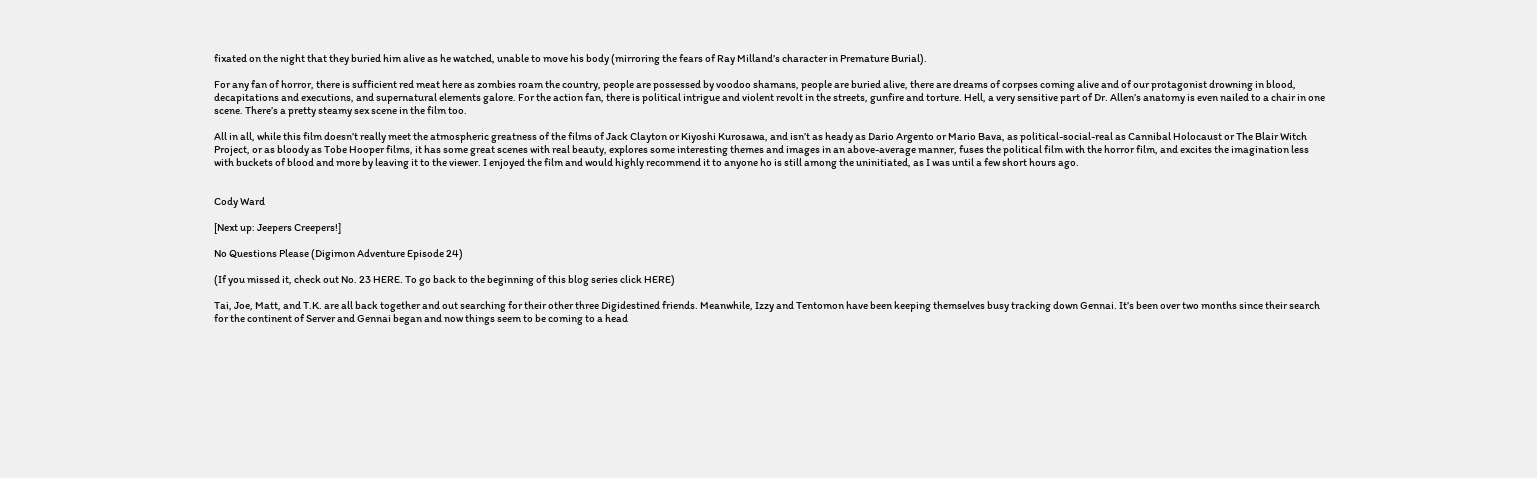fixated on the night that they buried him alive as he watched, unable to move his body (mirroring the fears of Ray Milland’s character in Premature Burial).

For any fan of horror, there is sufficient red meat here as zombies roam the country, people are possessed by voodoo shamans, people are buried alive, there are dreams of corpses coming alive and of our protagonist drowning in blood, decapitations and executions, and supernatural elements galore. For the action fan, there is political intrigue and violent revolt in the streets, gunfire and torture. Hell, a very sensitive part of Dr. Allen’s anatomy is even nailed to a chair in one scene. There’s a pretty steamy sex scene in the film too.

All in all, while this film doesn’t really meet the atmospheric greatness of the films of Jack Clayton or Kiyoshi Kurosawa, and isn’t as heady as Dario Argento or Mario Bava, as political-social-real as Cannibal Holocaust or The Blair Witch Project, or as bloody as Tobe Hooper films, it has some great scenes with real beauty, explores some interesting themes and images in an above-average manner, fuses the political film with the horror film, and excites the imagination less with buckets of blood and more by leaving it to the viewer. I enjoyed the film and would highly recommend it to anyone ho is still among the uninitiated, as I was until a few short hours ago.


Cody Ward

[Next up: Jeepers Creepers!]

No Questions Please (Digimon Adventure Episode 24)

(If you missed it, check out No. 23 HERE. To go back to the beginning of this blog series click HERE)

Tai, Joe, Matt, and T.K. are all back together and out searching for their other three Digidestined friends. Meanwhile, Izzy and Tentomon have been keeping themselves busy tracking down Gennai. It’s been over two months since their search for the continent of Server and Gennai began and now things seem to be coming to a head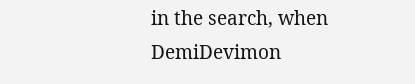in the search, when DemiDevimon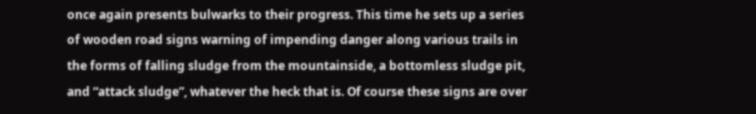once again presents bulwarks to their progress. This time he sets up a series of wooden road signs warning of impending danger along various trails in the forms of falling sludge from the mountainside, a bottomless sludge pit, and “attack sludge”, whatever the heck that is. Of course these signs are over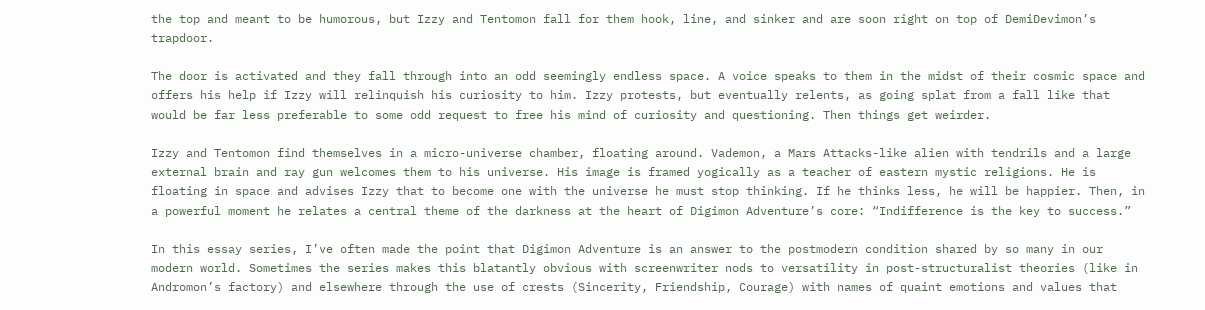the top and meant to be humorous, but Izzy and Tentomon fall for them hook, line, and sinker and are soon right on top of DemiDevimon’s trapdoor.

The door is activated and they fall through into an odd seemingly endless space. A voice speaks to them in the midst of their cosmic space and offers his help if Izzy will relinquish his curiosity to him. Izzy protests, but eventually relents, as going splat from a fall like that would be far less preferable to some odd request to free his mind of curiosity and questioning. Then things get weirder.

Izzy and Tentomon find themselves in a micro-universe chamber, floating around. Vademon, a Mars Attacks-like alien with tendrils and a large external brain and ray gun welcomes them to his universe. His image is framed yogically as a teacher of eastern mystic religions. He is floating in space and advises Izzy that to become one with the universe he must stop thinking. If he thinks less, he will be happier. Then, in a powerful moment he relates a central theme of the darkness at the heart of Digimon Adventure’s core: “Indifference is the key to success.”

In this essay series, I’ve often made the point that Digimon Adventure is an answer to the postmodern condition shared by so many in our modern world. Sometimes the series makes this blatantly obvious with screenwriter nods to versatility in post-structuralist theories (like in Andromon’s factory) and elsewhere through the use of crests (Sincerity, Friendship, Courage) with names of quaint emotions and values that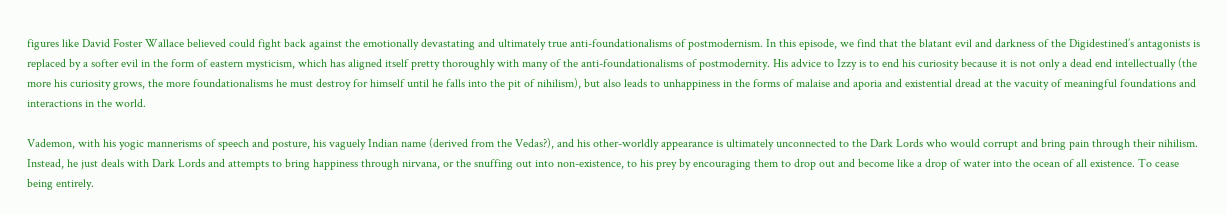figures like David Foster Wallace believed could fight back against the emotionally devastating and ultimately true anti-foundationalisms of postmodernism. In this episode, we find that the blatant evil and darkness of the Digidestined’s antagonists is replaced by a softer evil in the form of eastern mysticism, which has aligned itself pretty thoroughly with many of the anti-foundationalisms of postmodernity. His advice to Izzy is to end his curiosity because it is not only a dead end intellectually (the more his curiosity grows, the more foundationalisms he must destroy for himself until he falls into the pit of nihilism), but also leads to unhappiness in the forms of malaise and aporia and existential dread at the vacuity of meaningful foundations and interactions in the world.

Vademon, with his yogic mannerisms of speech and posture, his vaguely Indian name (derived from the Vedas?), and his other-worldly appearance is ultimately unconnected to the Dark Lords who would corrupt and bring pain through their nihilism. Instead, he just deals with Dark Lords and attempts to bring happiness through nirvana, or the snuffing out into non-existence, to his prey by encouraging them to drop out and become like a drop of water into the ocean of all existence. To cease being entirely.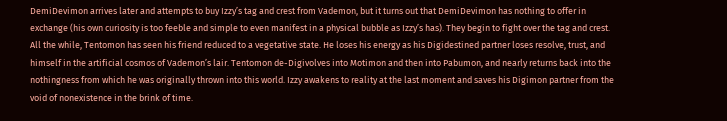DemiDevimon arrives later and attempts to buy Izzy’s tag and crest from Vademon, but it turns out that DemiDevimon has nothing to offer in exchange (his own curiosity is too feeble and simple to even manifest in a physical bubble as Izzy’s has). They begin to fight over the tag and crest. All the while, Tentomon has seen his friend reduced to a vegetative state. He loses his energy as his Digidestined partner loses resolve, trust, and himself in the artificial cosmos of Vademon’s lair. Tentomon de-Digivolves into Motimon and then into Pabumon, and nearly returns back into the nothingness from which he was originally thrown into this world. Izzy awakens to reality at the last moment and saves his Digimon partner from the void of nonexistence in the brink of time.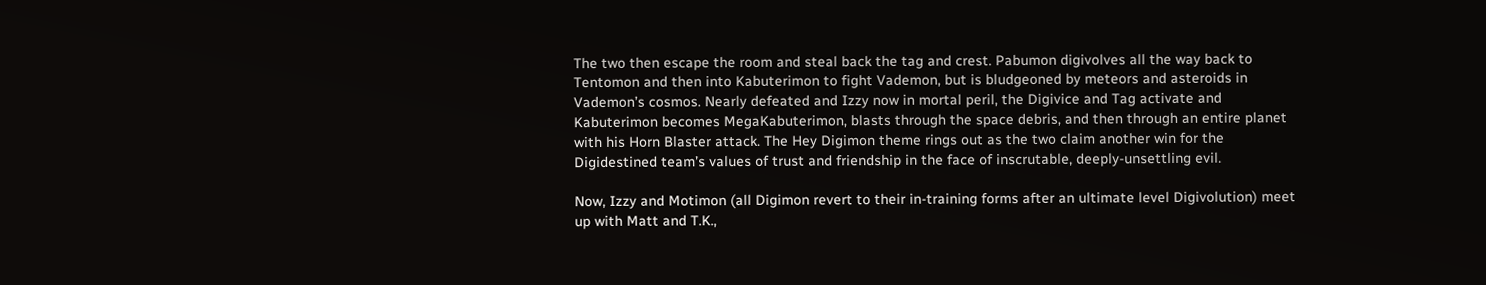The two then escape the room and steal back the tag and crest. Pabumon digivolves all the way back to Tentomon and then into Kabuterimon to fight Vademon, but is bludgeoned by meteors and asteroids in Vademon’s cosmos. Nearly defeated and Izzy now in mortal peril, the Digivice and Tag activate and Kabuterimon becomes MegaKabuterimon, blasts through the space debris, and then through an entire planet with his Horn Blaster attack. The Hey Digimon theme rings out as the two claim another win for the Digidestined team’s values of trust and friendship in the face of inscrutable, deeply-unsettling evil.

Now, Izzy and Motimon (all Digimon revert to their in-training forms after an ultimate level Digivolution) meet up with Matt and T.K.,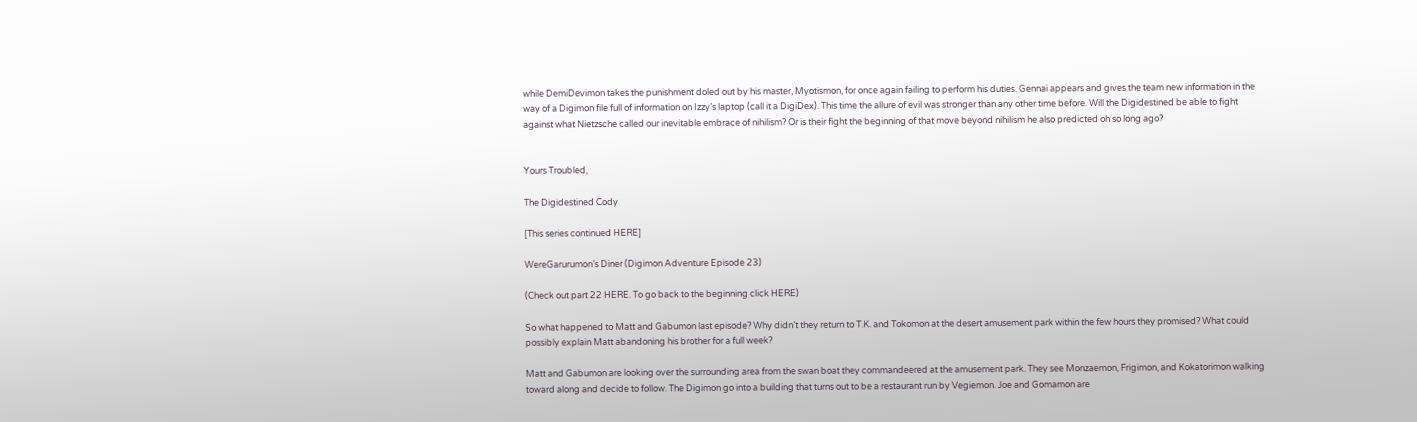while DemiDevimon takes the punishment doled out by his master, Myotismon, for once again failing to perform his duties. Gennai appears and gives the team new information in the way of a Digimon file full of information on Izzy’s laptop (call it a DigiDex). This time the allure of evil was stronger than any other time before. Will the Digidestined be able to fight against what Nietzsche called our inevitable embrace of nihilism? Or is their fight the beginning of that move beyond nihilism he also predicted oh so long ago?


Yours Troubled,

The Digidestined Cody

[This series continued HERE]

WereGarurumon’s Diner (Digimon Adventure Episode 23)

(Check out part 22 HERE. To go back to the beginning click HERE)

So what happened to Matt and Gabumon last episode? Why didn’t they return to T.K. and Tokomon at the desert amusement park within the few hours they promised? What could possibly explain Matt abandoning his brother for a full week?

Matt and Gabumon are looking over the surrounding area from the swan boat they commandeered at the amusement park. They see Monzaemon, Frigimon, and Kokatorimon walking toward along and decide to follow. The Digimon go into a building that turns out to be a restaurant run by Vegiemon. Joe and Gomamon are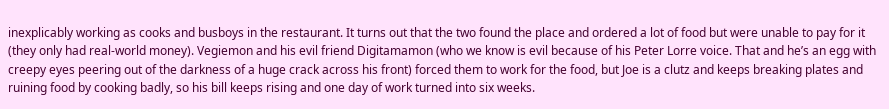inexplicably working as cooks and busboys in the restaurant. It turns out that the two found the place and ordered a lot of food but were unable to pay for it (they only had real-world money). Vegiemon and his evil friend Digitamamon (who we know is evil because of his Peter Lorre voice. That and he’s an egg with creepy eyes peering out of the darkness of a huge crack across his front) forced them to work for the food, but Joe is a clutz and keeps breaking plates and ruining food by cooking badly, so his bill keeps rising and one day of work turned into six weeks.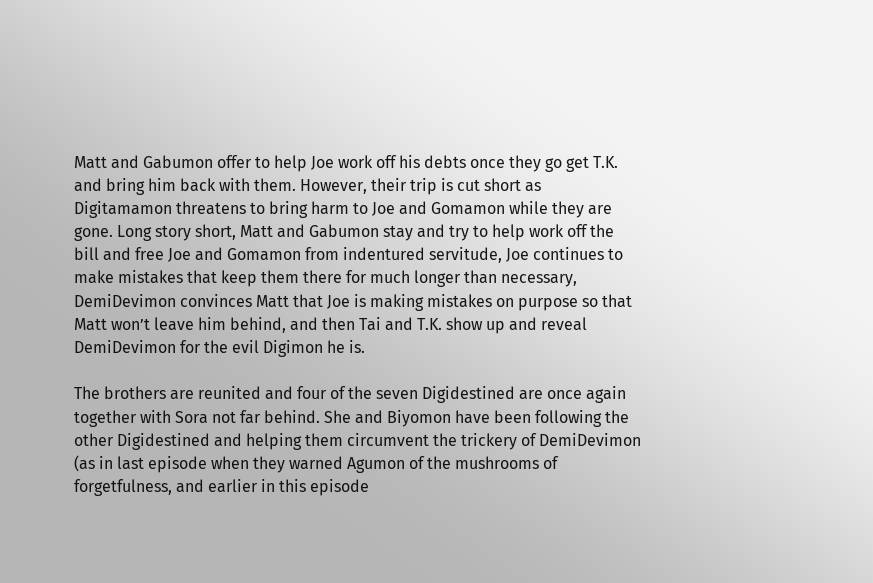Matt and Gabumon offer to help Joe work off his debts once they go get T.K. and bring him back with them. However, their trip is cut short as Digitamamon threatens to bring harm to Joe and Gomamon while they are gone. Long story short, Matt and Gabumon stay and try to help work off the bill and free Joe and Gomamon from indentured servitude, Joe continues to make mistakes that keep them there for much longer than necessary, DemiDevimon convinces Matt that Joe is making mistakes on purpose so that Matt won’t leave him behind, and then Tai and T.K. show up and reveal DemiDevimon for the evil Digimon he is.

The brothers are reunited and four of the seven Digidestined are once again together with Sora not far behind. She and Biyomon have been following the other Digidestined and helping them circumvent the trickery of DemiDevimon (as in last episode when they warned Agumon of the mushrooms of forgetfulness, and earlier in this episode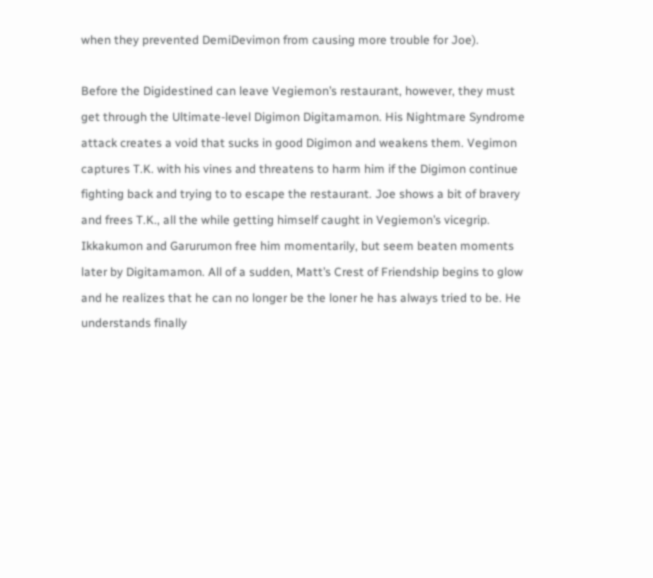when they prevented DemiDevimon from causing more trouble for Joe).

Before the Digidestined can leave Vegiemon’s restaurant, however, they must get through the Ultimate-level Digimon Digitamamon. His Nightmare Syndrome attack creates a void that sucks in good Digimon and weakens them. Vegimon captures T.K. with his vines and threatens to harm him if the Digimon continue fighting back and trying to to escape the restaurant. Joe shows a bit of bravery and frees T.K., all the while getting himself caught in Vegiemon’s vicegrip. Ikkakumon and Garurumon free him momentarily, but seem beaten moments later by Digitamamon. All of a sudden, Matt’s Crest of Friendship begins to glow and he realizes that he can no longer be the loner he has always tried to be. He understands finally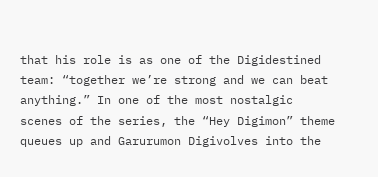that his role is as one of the Digidestined team: “together we’re strong and we can beat anything.” In one of the most nostalgic scenes of the series, the “Hey Digimon” theme queues up and Garurumon Digivolves into the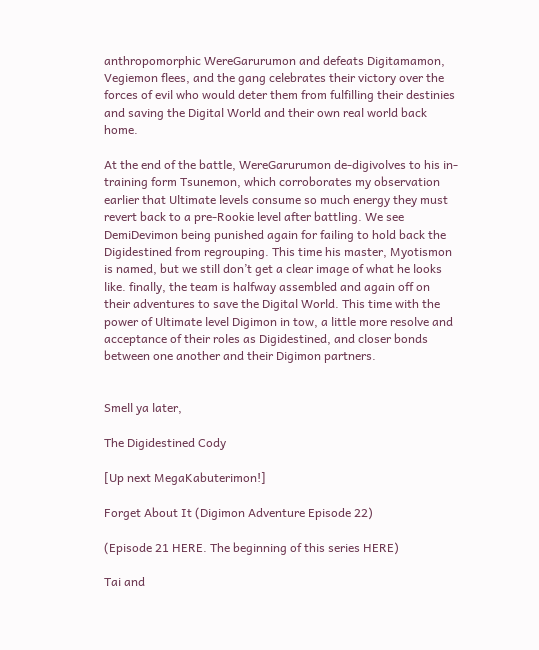anthropomorphic WereGarurumon and defeats Digitamamon, Vegiemon flees, and the gang celebrates their victory over the forces of evil who would deter them from fulfilling their destinies and saving the Digital World and their own real world back home.

At the end of the battle, WereGarurumon de-digivolves to his in-training form Tsunemon, which corroborates my observation earlier that Ultimate levels consume so much energy they must revert back to a pre-Rookie level after battling. We see DemiDevimon being punished again for failing to hold back the Digidestined from regrouping. This time his master, Myotismon is named, but we still don’t get a clear image of what he looks like. finally, the team is halfway assembled and again off on their adventures to save the Digital World. This time with the power of Ultimate level Digimon in tow, a little more resolve and acceptance of their roles as Digidestined, and closer bonds between one another and their Digimon partners.


Smell ya later,

The Digidestined Cody

[Up next MegaKabuterimon!]

Forget About It (Digimon Adventure Episode 22)

(Episode 21 HERE. The beginning of this series HERE)

Tai and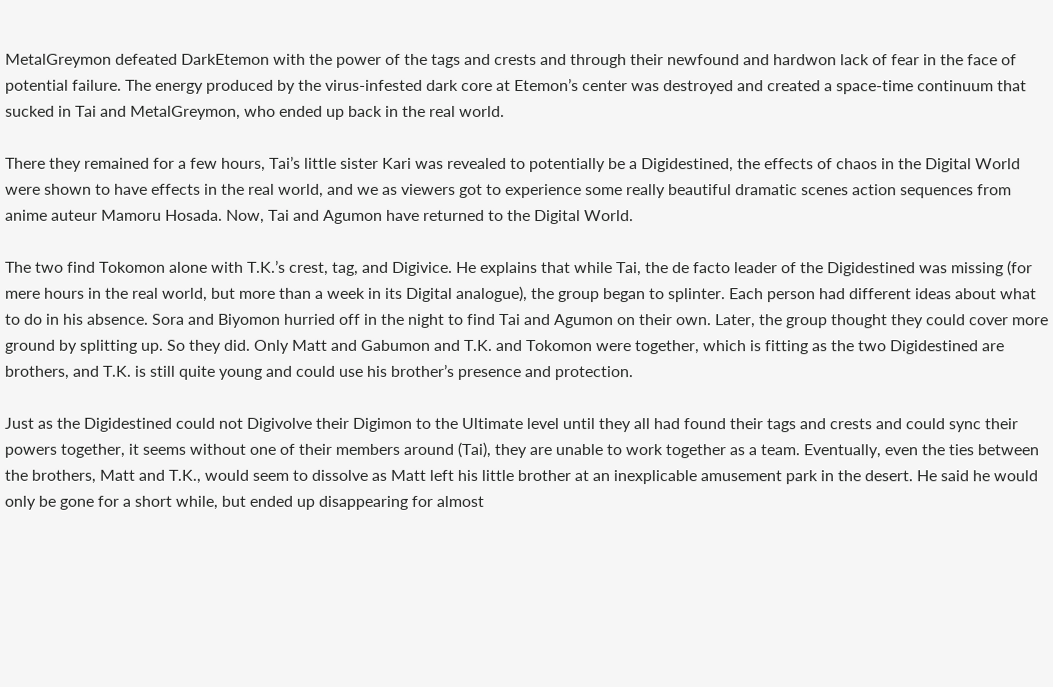MetalGreymon defeated DarkEtemon with the power of the tags and crests and through their newfound and hardwon lack of fear in the face of potential failure. The energy produced by the virus-infested dark core at Etemon’s center was destroyed and created a space-time continuum that sucked in Tai and MetalGreymon, who ended up back in the real world.

There they remained for a few hours, Tai’s little sister Kari was revealed to potentially be a Digidestined, the effects of chaos in the Digital World were shown to have effects in the real world, and we as viewers got to experience some really beautiful dramatic scenes action sequences from anime auteur Mamoru Hosada. Now, Tai and Agumon have returned to the Digital World.

The two find Tokomon alone with T.K.’s crest, tag, and Digivice. He explains that while Tai, the de facto leader of the Digidestined was missing (for mere hours in the real world, but more than a week in its Digital analogue), the group began to splinter. Each person had different ideas about what to do in his absence. Sora and Biyomon hurried off in the night to find Tai and Agumon on their own. Later, the group thought they could cover more ground by splitting up. So they did. Only Matt and Gabumon and T.K. and Tokomon were together, which is fitting as the two Digidestined are brothers, and T.K. is still quite young and could use his brother’s presence and protection.

Just as the Digidestined could not Digivolve their Digimon to the Ultimate level until they all had found their tags and crests and could sync their powers together, it seems without one of their members around (Tai), they are unable to work together as a team. Eventually, even the ties between the brothers, Matt and T.K., would seem to dissolve as Matt left his little brother at an inexplicable amusement park in the desert. He said he would only be gone for a short while, but ended up disappearing for almost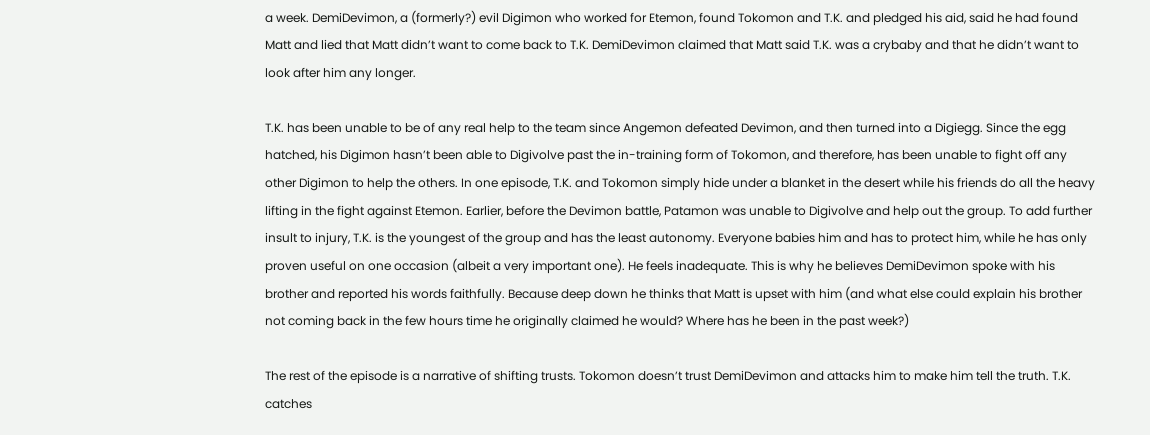a week. DemiDevimon, a (formerly?) evil Digimon who worked for Etemon, found Tokomon and T.K. and pledged his aid, said he had found Matt and lied that Matt didn’t want to come back to T.K. DemiDevimon claimed that Matt said T.K. was a crybaby and that he didn’t want to look after him any longer.

T.K. has been unable to be of any real help to the team since Angemon defeated Devimon, and then turned into a Digiegg. Since the egg hatched, his Digimon hasn’t been able to Digivolve past the in-training form of Tokomon, and therefore, has been unable to fight off any other Digimon to help the others. In one episode, T.K. and Tokomon simply hide under a blanket in the desert while his friends do all the heavy lifting in the fight against Etemon. Earlier, before the Devimon battle, Patamon was unable to Digivolve and help out the group. To add further insult to injury, T.K. is the youngest of the group and has the least autonomy. Everyone babies him and has to protect him, while he has only proven useful on one occasion (albeit a very important one). He feels inadequate. This is why he believes DemiDevimon spoke with his brother and reported his words faithfully. Because deep down he thinks that Matt is upset with him (and what else could explain his brother not coming back in the few hours time he originally claimed he would? Where has he been in the past week?)

The rest of the episode is a narrative of shifting trusts. Tokomon doesn’t trust DemiDevimon and attacks him to make him tell the truth. T.K. catches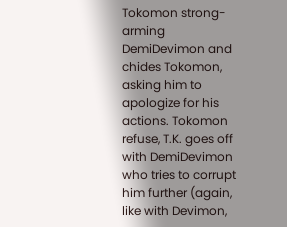Tokomon strong-arming DemiDevimon and chides Tokomon, asking him to apologize for his actions. Tokomon refuse, T.K. goes off with DemiDevimon who tries to corrupt him further (again, like with Devimon,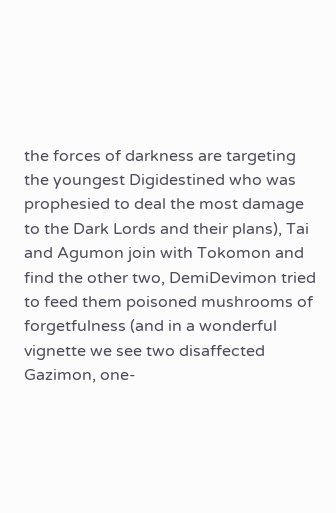the forces of darkness are targeting the youngest Digidestined who was prophesied to deal the most damage to the Dark Lords and their plans), Tai and Agumon join with Tokomon and find the other two, DemiDevimon tried to feed them poisoned mushrooms of forgetfulness (and in a wonderful vignette we see two disaffected Gazimon, one-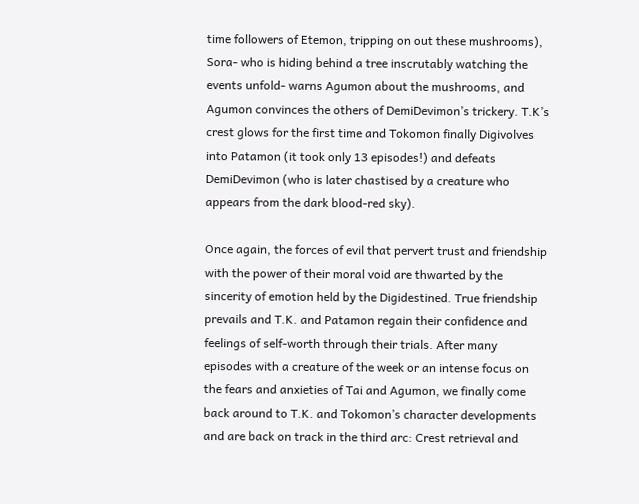time followers of Etemon, tripping on out these mushrooms), Sora- who is hiding behind a tree inscrutably watching the events unfold- warns Agumon about the mushrooms, and Agumon convinces the others of DemiDevimon’s trickery. T.K’s crest glows for the first time and Tokomon finally Digivolves into Patamon (it took only 13 episodes!) and defeats DemiDevimon (who is later chastised by a creature who appears from the dark blood-red sky).

Once again, the forces of evil that pervert trust and friendship with the power of their moral void are thwarted by the sincerity of emotion held by the Digidestined. True friendship prevails and T.K. and Patamon regain their confidence and feelings of self-worth through their trials. After many episodes with a creature of the week or an intense focus on the fears and anxieties of Tai and Agumon, we finally come back around to T.K. and Tokomon’s character developments and are back on track in the third arc: Crest retrieval and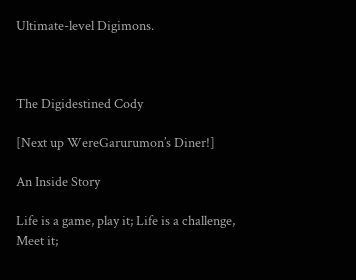Ultimate-level Digimons.



The Digidestined Cody

[Next up WereGarurumon’s Diner!]

An Inside Story

Life is a game, play it; Life is a challenge, Meet it;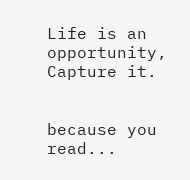Life is an opportunity, Capture it.


because you read...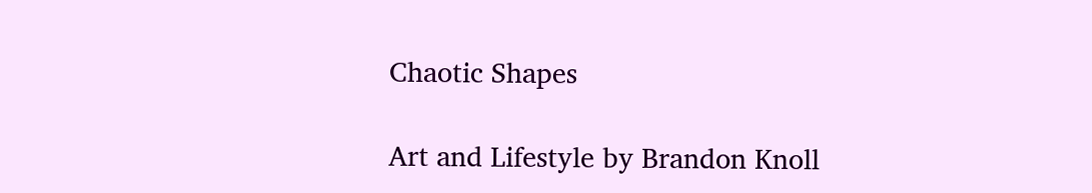Chaotic Shapes

Art and Lifestyle by Brandon Knoll